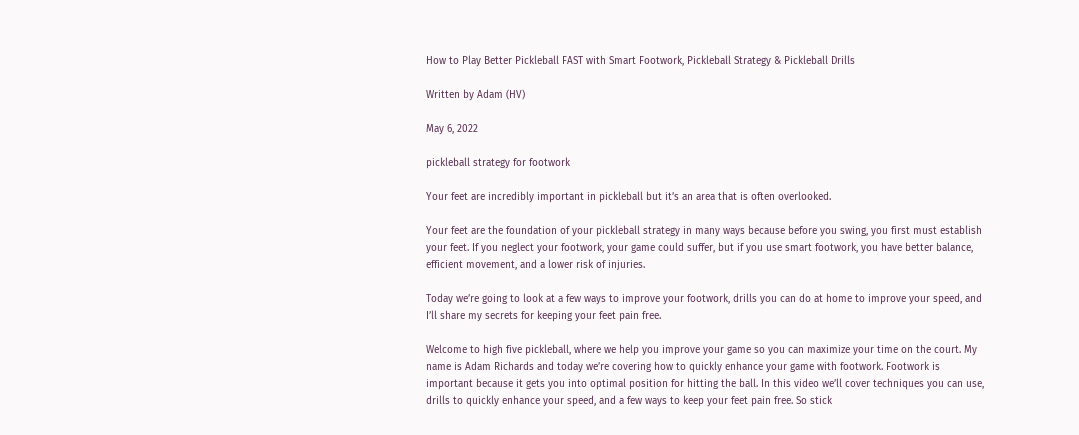How to Play Better Pickleball FAST with Smart Footwork, Pickleball Strategy & Pickleball Drills

Written by Adam (HV)

May 6, 2022

pickleball strategy for footwork

Your feet are incredibly important in pickleball but it’s an area that is often overlooked.

Your feet are the foundation of your pickleball strategy in many ways because before you swing, you first must establish your feet. If you neglect your footwork, your game could suffer, but if you use smart footwork, you have better balance, efficient movement, and a lower risk of injuries.

Today we’re going to look at a few ways to improve your footwork, drills you can do at home to improve your speed, and I’ll share my secrets for keeping your feet pain free.

Welcome to high five pickleball, where we help you improve your game so you can maximize your time on the court. My name is Adam Richards and today we’re covering how to quickly enhance your game with footwork. Footwork is important because it gets you into optimal position for hitting the ball. In this video we’ll cover techniques you can use, drills to quickly enhance your speed, and a few ways to keep your feet pain free. So stick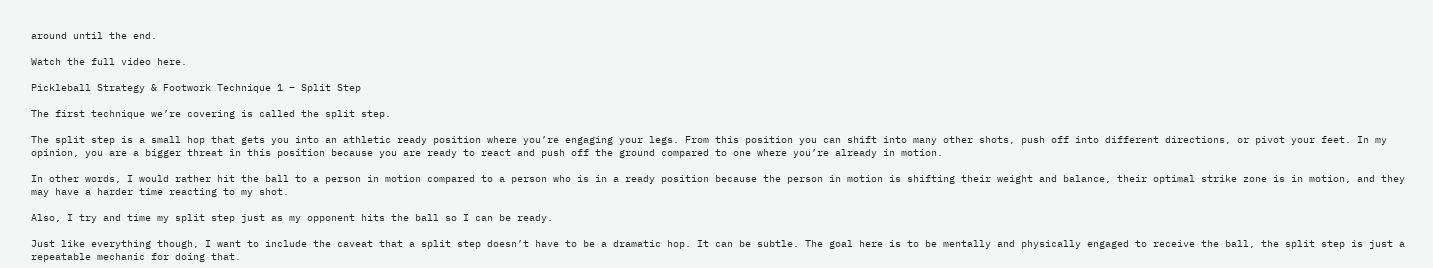around until the end.

Watch the full video here.

Pickleball Strategy & Footwork Technique 1 – Split Step

The first technique we’re covering is called the split step.

The split step is a small hop that gets you into an athletic ready position where you’re engaging your legs. From this position you can shift into many other shots, push off into different directions, or pivot your feet. In my opinion, you are a bigger threat in this position because you are ready to react and push off the ground compared to one where you’re already in motion.

In other words, I would rather hit the ball to a person in motion compared to a person who is in a ready position because the person in motion is shifting their weight and balance, their optimal strike zone is in motion, and they may have a harder time reacting to my shot.

Also, I try and time my split step just as my opponent hits the ball so I can be ready.

Just like everything though, I want to include the caveat that a split step doesn’t have to be a dramatic hop. It can be subtle. The goal here is to be mentally and physically engaged to receive the ball, the split step is just a repeatable mechanic for doing that.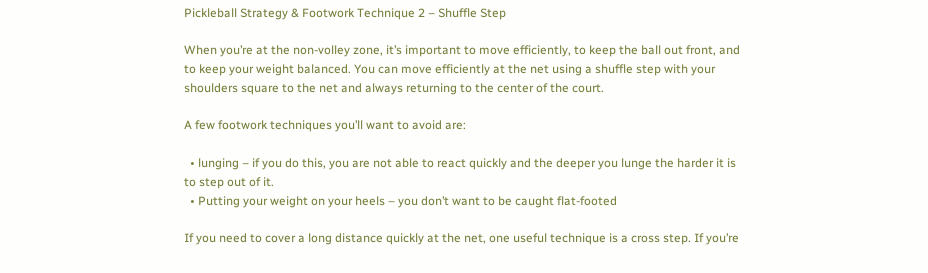Pickleball Strategy & Footwork Technique 2 – Shuffle Step

When you’re at the non-volley zone, it’s important to move efficiently, to keep the ball out front, and to keep your weight balanced. You can move efficiently at the net using a shuffle step with your shoulders square to the net and always returning to the center of the court.

A few footwork techniques you’ll want to avoid are:

  • lunging – if you do this, you are not able to react quickly and the deeper you lunge the harder it is to step out of it.
  • Putting your weight on your heels – you don’t want to be caught flat-footed

If you need to cover a long distance quickly at the net, one useful technique is a cross step. If you’re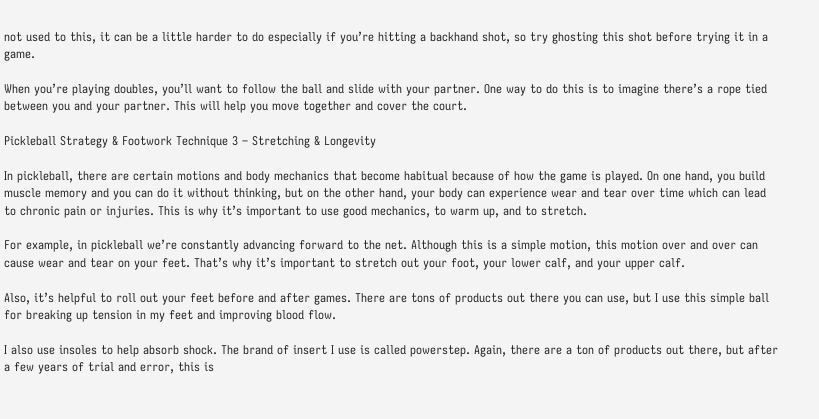not used to this, it can be a little harder to do especially if you’re hitting a backhand shot, so try ghosting this shot before trying it in a game.

When you’re playing doubles, you’ll want to follow the ball and slide with your partner. One way to do this is to imagine there’s a rope tied between you and your partner. This will help you move together and cover the court.

Pickleball Strategy & Footwork Technique 3 – Stretching & Longevity

In pickleball, there are certain motions and body mechanics that become habitual because of how the game is played. On one hand, you build muscle memory and you can do it without thinking, but on the other hand, your body can experience wear and tear over time which can lead to chronic pain or injuries. This is why it’s important to use good mechanics, to warm up, and to stretch.

For example, in pickleball we’re constantly advancing forward to the net. Although this is a simple motion, this motion over and over can cause wear and tear on your feet. That’s why it’s important to stretch out your foot, your lower calf, and your upper calf.

Also, it’s helpful to roll out your feet before and after games. There are tons of products out there you can use, but I use this simple ball for breaking up tension in my feet and improving blood flow.

I also use insoles to help absorb shock. The brand of insert I use is called powerstep. Again, there are a ton of products out there, but after a few years of trial and error, this is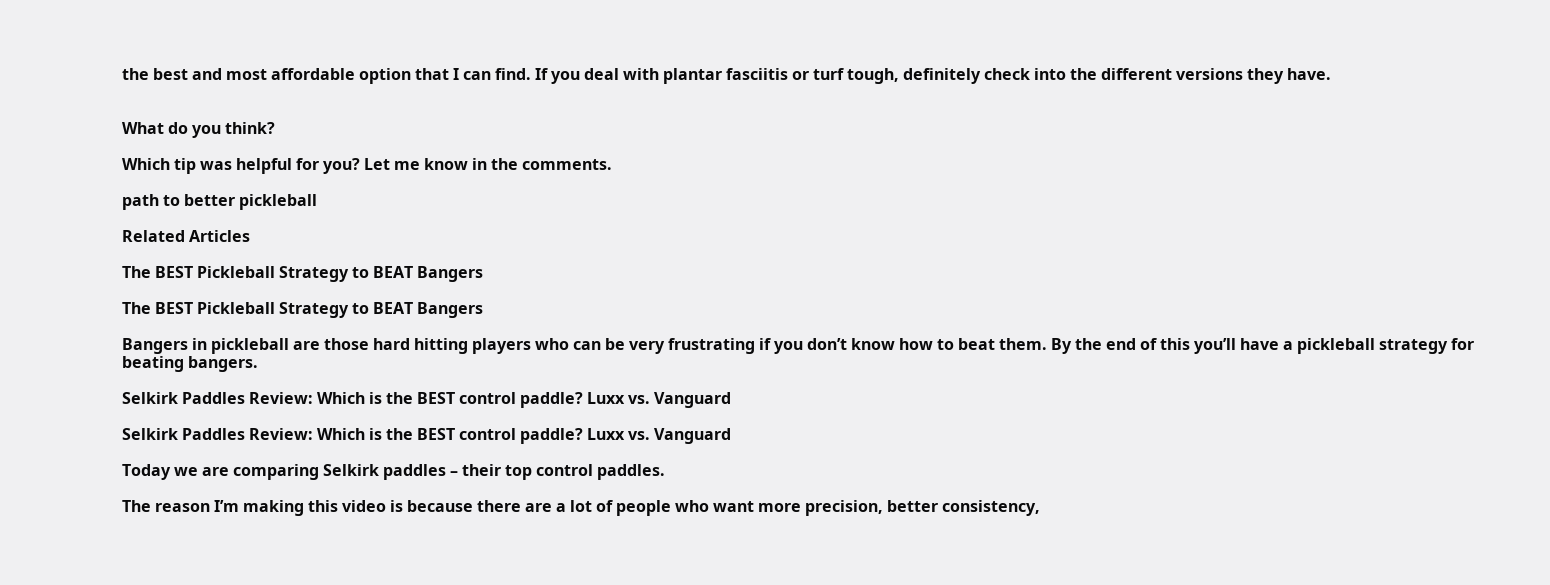the best and most affordable option that I can find. If you deal with plantar fasciitis or turf tough, definitely check into the different versions they have.


What do you think?

Which tip was helpful for you? Let me know in the comments.

path to better pickleball

Related Articles

The BEST Pickleball Strategy to BEAT Bangers

The BEST Pickleball Strategy to BEAT Bangers

Bangers in pickleball are those hard hitting players who can be very frustrating if you don’t know how to beat them. By the end of this you’ll have a pickleball strategy for beating bangers.

Selkirk Paddles Review: Which is the BEST control paddle? Luxx vs. Vanguard

Selkirk Paddles Review: Which is the BEST control paddle? Luxx vs. Vanguard

Today we are comparing Selkirk paddles – their top control paddles.

The reason I’m making this video is because there are a lot of people who want more precision, better consistency,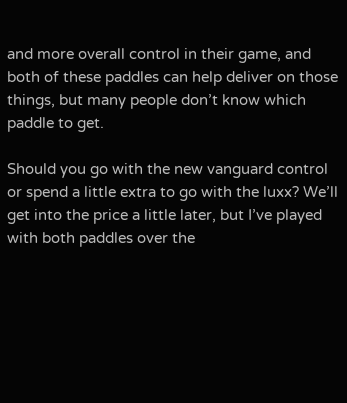and more overall control in their game, and both of these paddles can help deliver on those things, but many people don’t know which paddle to get.

Should you go with the new vanguard control or spend a little extra to go with the luxx? We’ll get into the price a little later, but I’ve played with both paddles over the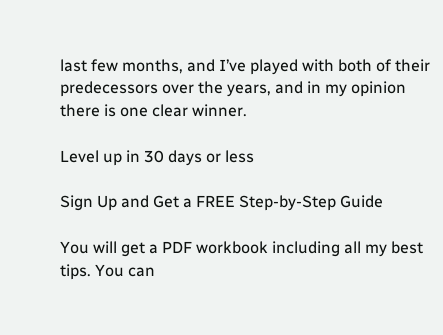last few months, and I’ve played with both of their predecessors over the years, and in my opinion there is one clear winner.

Level up in 30 days or less

Sign Up and Get a FREE Step-by-Step Guide

You will get a PDF workbook including all my best tips. You can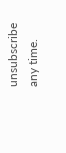unsubscribe any time.